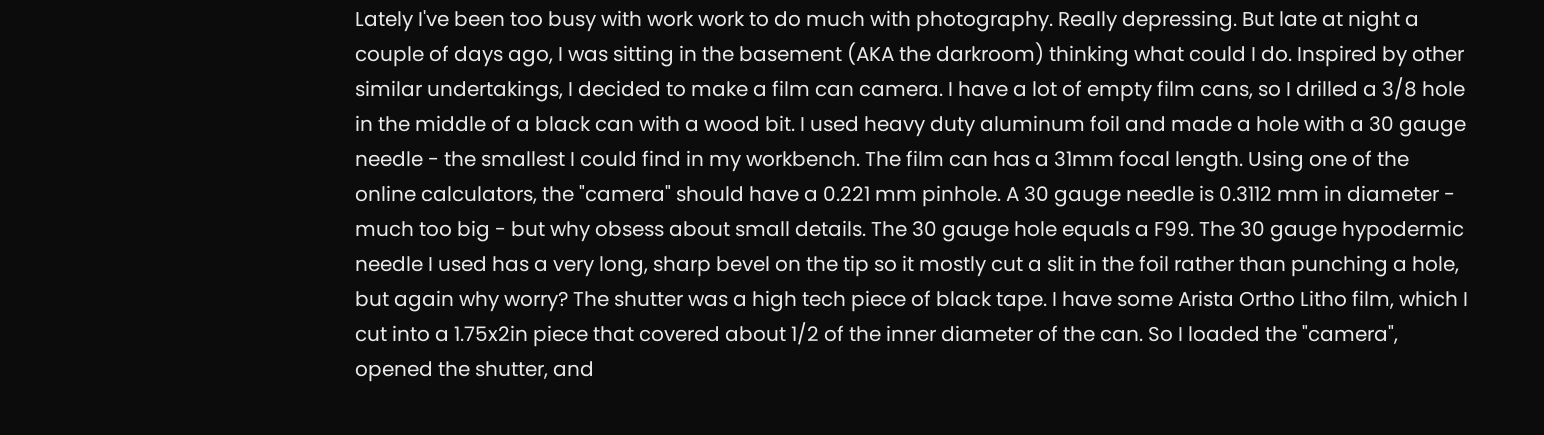Lately I've been too busy with work work to do much with photography. Really depressing. But late at night a couple of days ago, I was sitting in the basement (AKA the darkroom) thinking what could I do. Inspired by other similar undertakings, I decided to make a film can camera. I have a lot of empty film cans, so I drilled a 3/8 hole in the middle of a black can with a wood bit. I used heavy duty aluminum foil and made a hole with a 30 gauge needle - the smallest I could find in my workbench. The film can has a 31mm focal length. Using one of the online calculators, the "camera" should have a 0.221 mm pinhole. A 30 gauge needle is 0.3112 mm in diameter - much too big - but why obsess about small details. The 30 gauge hole equals a F99. The 30 gauge hypodermic needle I used has a very long, sharp bevel on the tip so it mostly cut a slit in the foil rather than punching a hole, but again why worry? The shutter was a high tech piece of black tape. I have some Arista Ortho Litho film, which I cut into a 1.75x2in piece that covered about 1/2 of the inner diameter of the can. So I loaded the "camera", opened the shutter, and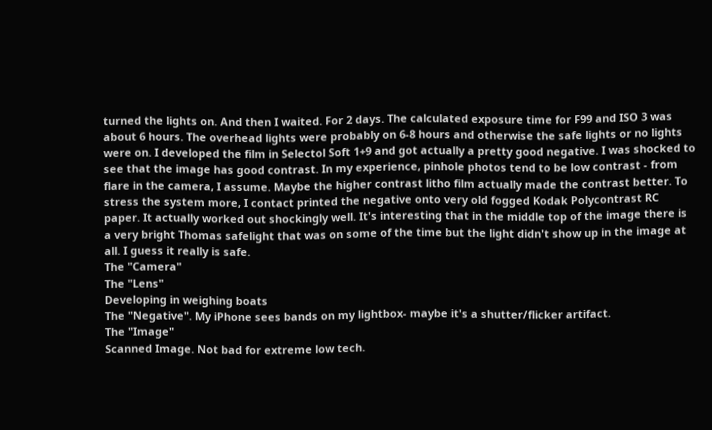turned the lights on. And then I waited. For 2 days. The calculated exposure time for F99 and ISO 3 was about 6 hours. The overhead lights were probably on 6-8 hours and otherwise the safe lights or no lights were on. I developed the film in Selectol Soft 1+9 and got actually a pretty good negative. I was shocked to see that the image has good contrast. In my experience, pinhole photos tend to be low contrast - from flare in the camera, I assume. Maybe the higher contrast litho film actually made the contrast better. To stress the system more, I contact printed the negative onto very old fogged Kodak Polycontrast RC paper. It actually worked out shockingly well. It's interesting that in the middle top of the image there is a very bright Thomas safelight that was on some of the time but the light didn't show up in the image at all. I guess it really is safe.
The "Camera"
The "Lens"
Developing in weighing boats
The "Negative". My iPhone sees bands on my lightbox- maybe it's a shutter/flicker artifact.
The "Image"
Scanned Image. Not bad for extreme low tech.